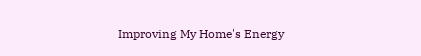Improving My Home's Energy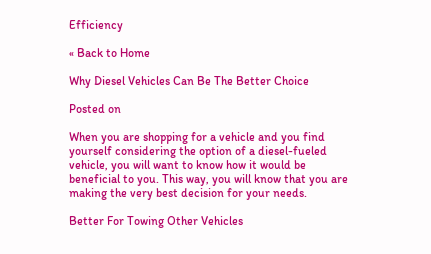Efficiency

« Back to Home

Why Diesel Vehicles Can Be The Better Choice

Posted on

When you are shopping for a vehicle and you find yourself considering the option of a diesel-fueled vehicle, you will want to know how it would be beneficial to you. This way, you will know that you are making the very best decision for your needs.

Better For Towing Other Vehicles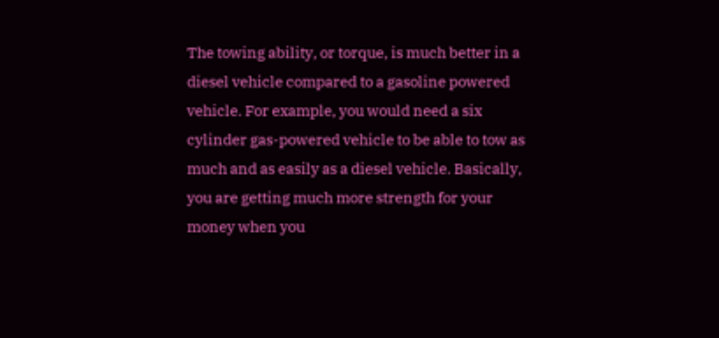The towing ability, or torque, is much better in a diesel vehicle compared to a gasoline powered vehicle. For example, you would need a six cylinder gas-powered vehicle to be able to tow as much and as easily as a diesel vehicle. Basically, you are getting much more strength for your money when you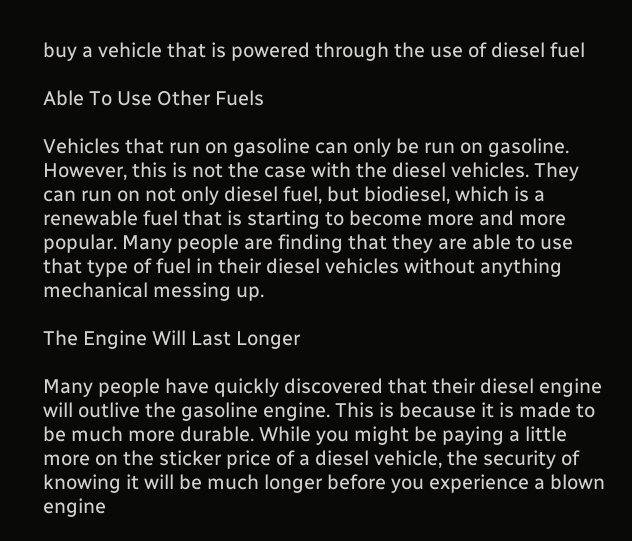buy a vehicle that is powered through the use of diesel fuel

Able To Use Other Fuels

Vehicles that run on gasoline can only be run on gasoline. However, this is not the case with the diesel vehicles. They can run on not only diesel fuel, but biodiesel, which is a renewable fuel that is starting to become more and more popular. Many people are finding that they are able to use that type of fuel in their diesel vehicles without anything mechanical messing up.

The Engine Will Last Longer

Many people have quickly discovered that their diesel engine will outlive the gasoline engine. This is because it is made to be much more durable. While you might be paying a little more on the sticker price of a diesel vehicle, the security of knowing it will be much longer before you experience a blown engine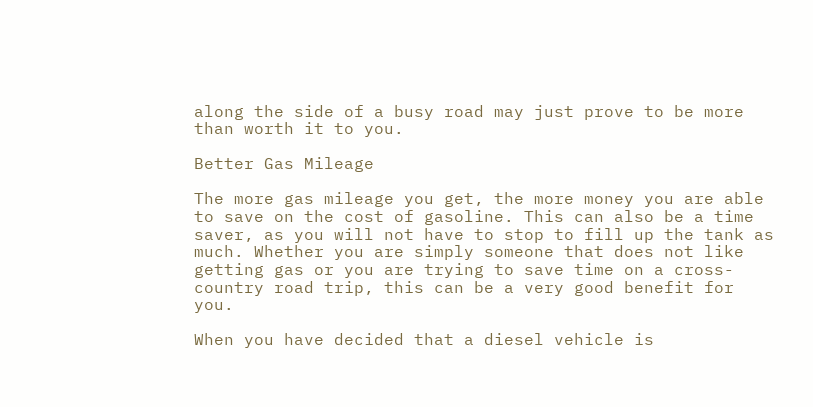along the side of a busy road may just prove to be more than worth it to you.

Better Gas Mileage

The more gas mileage you get, the more money you are able to save on the cost of gasoline. This can also be a time saver, as you will not have to stop to fill up the tank as much. Whether you are simply someone that does not like getting gas or you are trying to save time on a cross-country road trip, this can be a very good benefit for you.

When you have decided that a diesel vehicle is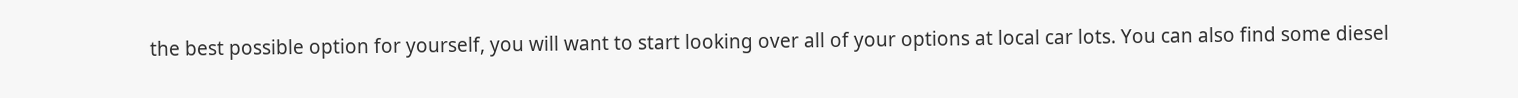the best possible option for yourself, you will want to start looking over all of your options at local car lots. You can also find some diesel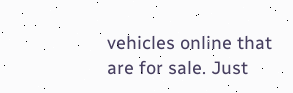vehicles online that are for sale. Just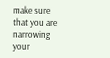make sure that you are narrowing your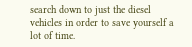search down to just the diesel vehicles in order to save yourself a lot of time.